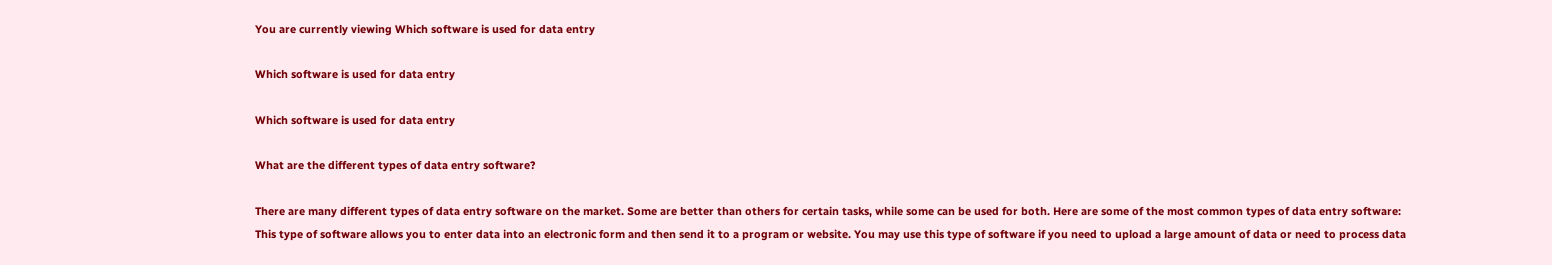You are currently viewing Which software is used for data entry

Which software is used for data entry

Which software is used for data entry

What are the different types of data entry software?

There are many different types of data entry software on the market. Some are better than others for certain tasks, while some can be used for both. Here are some of the most common types of data entry software:
This type of software allows you to enter data into an electronic form and then send it to a program or website. You may use this type of software if you need to upload a large amount of data or need to process data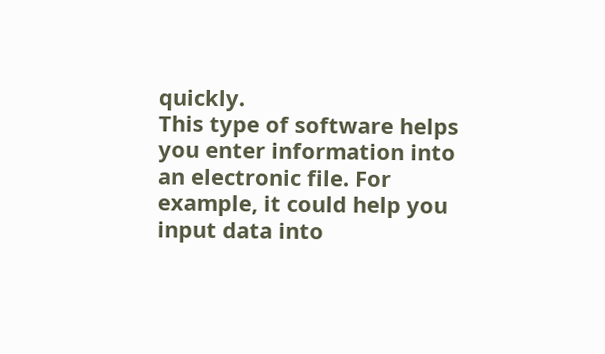quickly.
This type of software helps you enter information into an electronic file. For example, it could help you input data into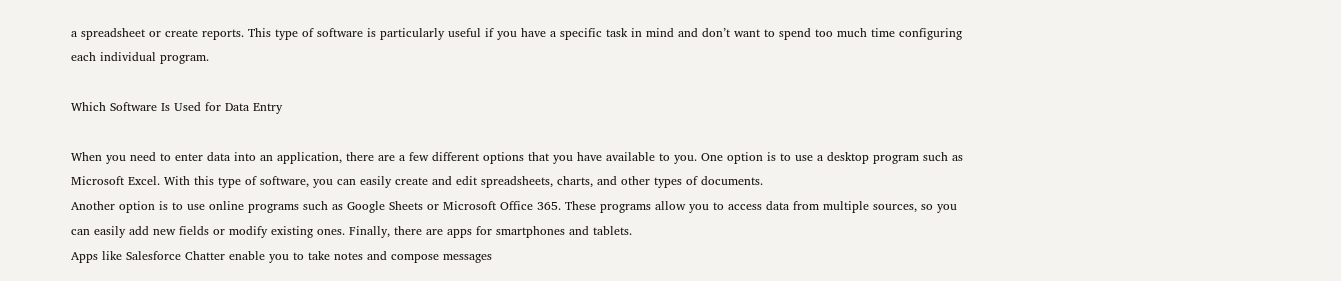a spreadsheet or create reports. This type of software is particularly useful if you have a specific task in mind and don’t want to spend too much time configuring each individual program.

Which Software Is Used for Data Entry

When you need to enter data into an application, there are a few different options that you have available to you. One option is to use a desktop program such as Microsoft Excel. With this type of software, you can easily create and edit spreadsheets, charts, and other types of documents.
Another option is to use online programs such as Google Sheets or Microsoft Office 365. These programs allow you to access data from multiple sources, so you can easily add new fields or modify existing ones. Finally, there are apps for smartphones and tablets.
Apps like Salesforce Chatter enable you to take notes and compose messages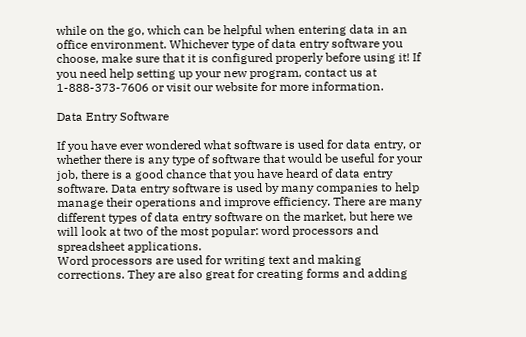while on the go, which can be helpful when entering data in an office environment. Whichever type of data entry software you choose, make sure that it is configured properly before using it! If you need help setting up your new program, contact us at 1-888-373-7606 or visit our website for more information.

Data Entry Software

If you have ever wondered what software is used for data entry, or whether there is any type of software that would be useful for your job, there is a good chance that you have heard of data entry software. Data entry software is used by many companies to help manage their operations and improve efficiency. There are many different types of data entry software on the market, but here we will look at two of the most popular: word processors and spreadsheet applications.
Word processors are used for writing text and making corrections. They are also great for creating forms and adding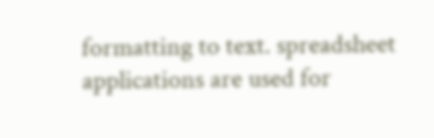formatting to text. spreadsheet applications are used for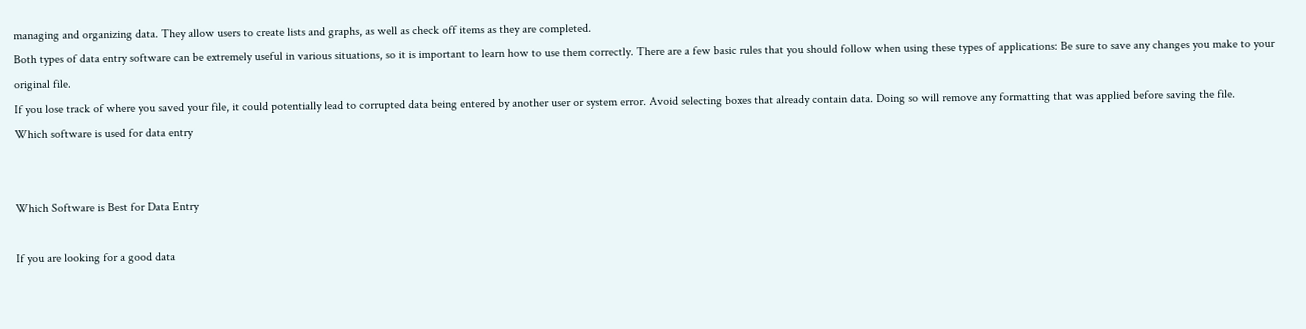managing and organizing data. They allow users to create lists and graphs, as well as check off items as they are completed.
Both types of data entry software can be extremely useful in various situations, so it is important to learn how to use them correctly. There are a few basic rules that you should follow when using these types of applications: Be sure to save any changes you make to your original file.
If you lose track of where you saved your file, it could potentially lead to corrupted data being entered by another user or system error. Avoid selecting boxes that already contain data. Doing so will remove any formatting that was applied before saving the file.
Which software is used for data entry


Which Software is Best for Data Entry

If you are looking for a good data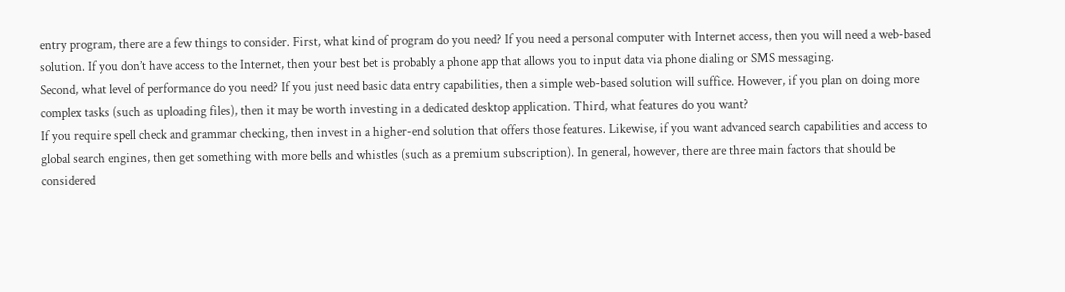entry program, there are a few things to consider. First, what kind of program do you need? If you need a personal computer with Internet access, then you will need a web-based solution. If you don’t have access to the Internet, then your best bet is probably a phone app that allows you to input data via phone dialing or SMS messaging.
Second, what level of performance do you need? If you just need basic data entry capabilities, then a simple web-based solution will suffice. However, if you plan on doing more complex tasks (such as uploading files), then it may be worth investing in a dedicated desktop application. Third, what features do you want?
If you require spell check and grammar checking, then invest in a higher-end solution that offers those features. Likewise, if you want advanced search capabilities and access to global search engines, then get something with more bells and whistles (such as a premium subscription). In general, however, there are three main factors that should be considered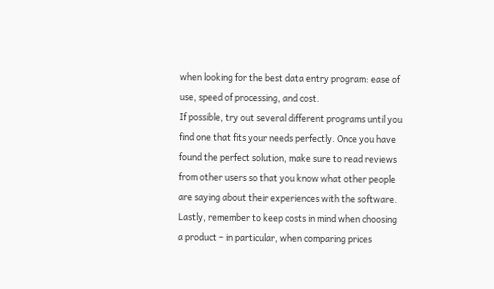when looking for the best data entry program: ease of use, speed of processing, and cost.
If possible, try out several different programs until you find one that fits your needs perfectly. Once you have found the perfect solution, make sure to read reviews from other users so that you know what other people are saying about their experiences with the software. Lastly, remember to keep costs in mind when choosing a product – in particular, when comparing prices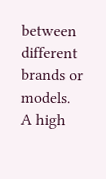between different brands or models.
A high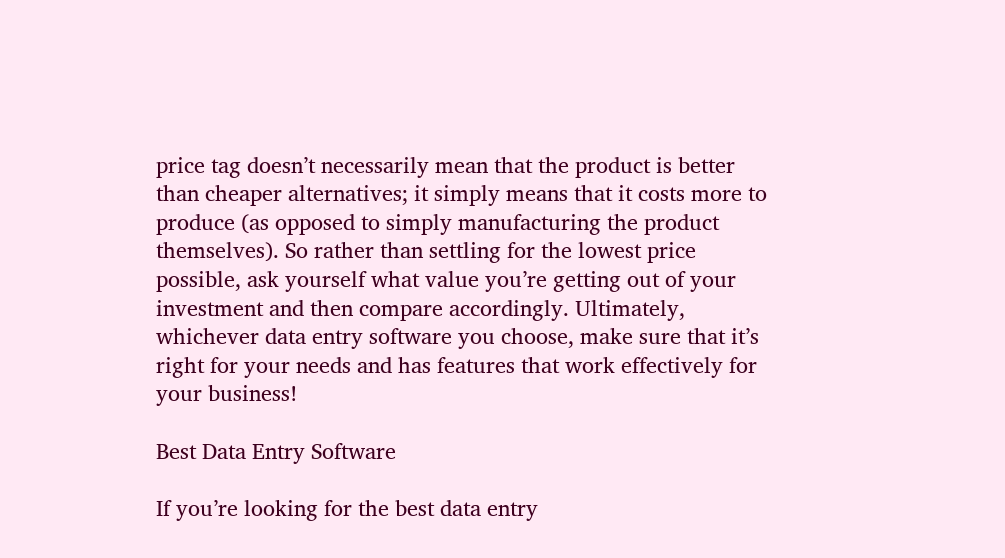price tag doesn’t necessarily mean that the product is better than cheaper alternatives; it simply means that it costs more to produce (as opposed to simply manufacturing the product themselves). So rather than settling for the lowest price possible, ask yourself what value you’re getting out of your investment and then compare accordingly. Ultimately, whichever data entry software you choose, make sure that it’s right for your needs and has features that work effectively for your business!

Best Data Entry Software

If you’re looking for the best data entry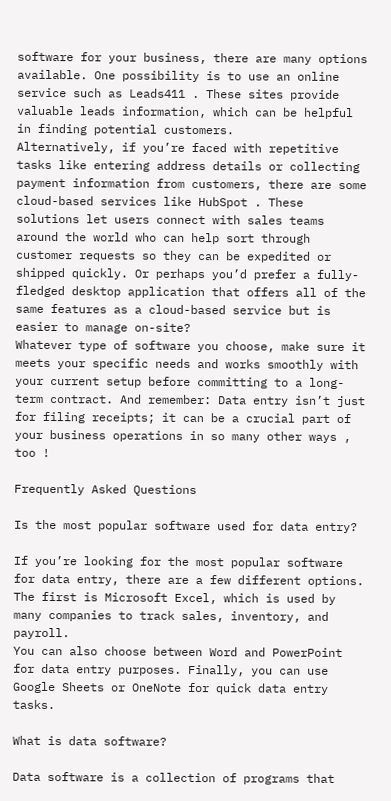software for your business, there are many options available. One possibility is to use an online service such as Leads411 . These sites provide valuable leads information, which can be helpful in finding potential customers.
Alternatively, if you’re faced with repetitive tasks like entering address details or collecting payment information from customers, there are some cloud-based services like HubSpot . These solutions let users connect with sales teams around the world who can help sort through customer requests so they can be expedited or shipped quickly. Or perhaps you’d prefer a fully-fledged desktop application that offers all of the same features as a cloud-based service but is easier to manage on-site?
Whatever type of software you choose, make sure it meets your specific needs and works smoothly with your current setup before committing to a long-term contract. And remember: Data entry isn’t just for filing receipts; it can be a crucial part of your business operations in so many other ways , too !

Frequently Asked Questions

Is the most popular software used for data entry?

If you’re looking for the most popular software for data entry, there are a few different options. The first is Microsoft Excel, which is used by many companies to track sales, inventory, and payroll.
You can also choose between Word and PowerPoint for data entry purposes. Finally, you can use Google Sheets or OneNote for quick data entry tasks.

What is data software?

Data software is a collection of programs that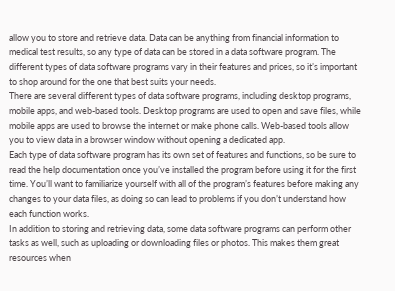allow you to store and retrieve data. Data can be anything from financial information to medical test results, so any type of data can be stored in a data software program. The different types of data software programs vary in their features and prices, so it’s important to shop around for the one that best suits your needs.
There are several different types of data software programs, including desktop programs, mobile apps, and web-based tools. Desktop programs are used to open and save files, while mobile apps are used to browse the internet or make phone calls. Web-based tools allow you to view data in a browser window without opening a dedicated app.
Each type of data software program has its own set of features and functions, so be sure to read the help documentation once you’ve installed the program before using it for the first time. You’ll want to familiarize yourself with all of the program’s features before making any changes to your data files, as doing so can lead to problems if you don’t understand how each function works.
In addition to storing and retrieving data, some data software programs can perform other tasks as well, such as uploading or downloading files or photos. This makes them great resources when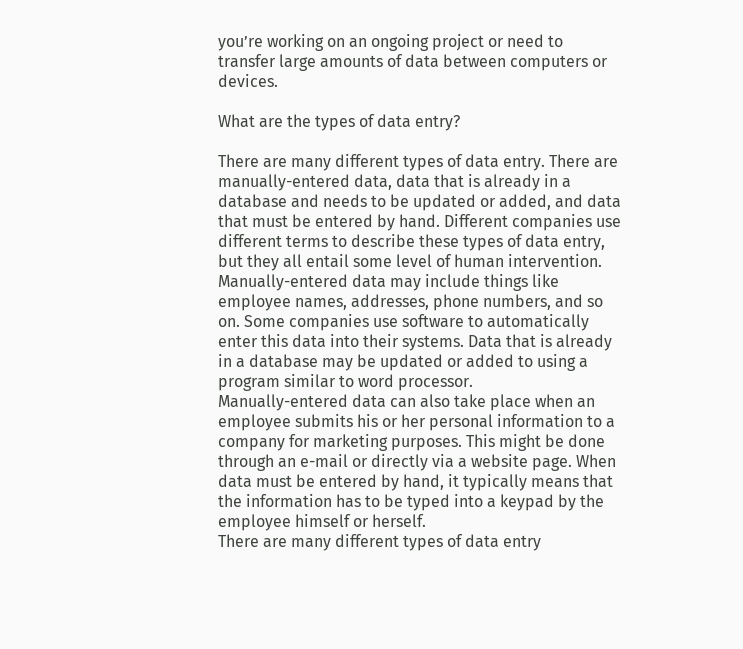you’re working on an ongoing project or need to transfer large amounts of data between computers or devices.

What are the types of data entry?

There are many different types of data entry. There are manually-entered data, data that is already in a database and needs to be updated or added, and data that must be entered by hand. Different companies use different terms to describe these types of data entry, but they all entail some level of human intervention.
Manually-entered data may include things like employee names, addresses, phone numbers, and so on. Some companies use software to automatically enter this data into their systems. Data that is already in a database may be updated or added to using a program similar to word processor.
Manually-entered data can also take place when an employee submits his or her personal information to a company for marketing purposes. This might be done through an e-mail or directly via a website page. When data must be entered by hand, it typically means that the information has to be typed into a keypad by the employee himself or herself.
There are many different types of data entry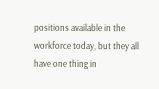positions available in the workforce today, but they all have one thing in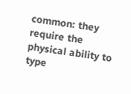common: they require the physical ability to type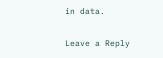in data.

Leave a Reply